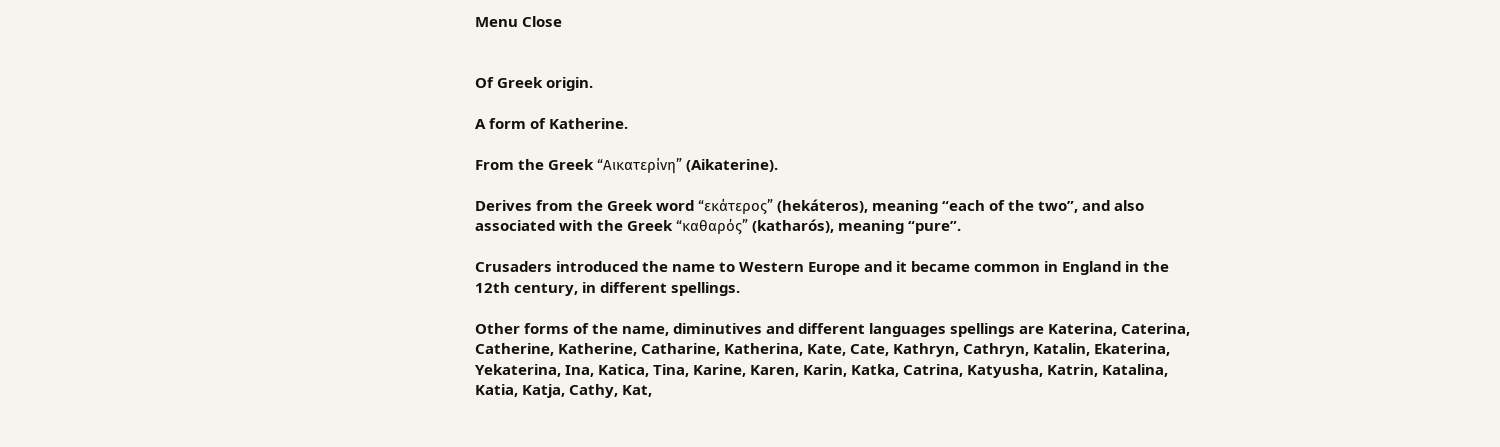Menu Close


Of Greek origin.

A form of Katherine.

From the Greek “Αικατερίνη” (Aikaterine).

Derives from the Greek word “εκάτερος” (hekáteros), meaning “each of the two”, and also associated with the Greek “καθαρός” (katharós), meaning “pure”.

Crusaders introduced the name to Western Europe and it became common in England in the 12th century, in different spellings.

Other forms of the name, diminutives and different languages spellings are Katerina, Caterina, Catherine, Katherine, Catharine, Katherina, Kate, Cate, Kathryn, Cathryn, Katalin, Ekaterina, Yekaterina, Ina, Katica, Tina, Karine, Karen, Karin, Katka, Catrina, Katyusha, Katrin, Katalina, Katia, Katja, Cathy, Kat,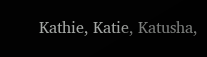Kathie, Katie, Katusha,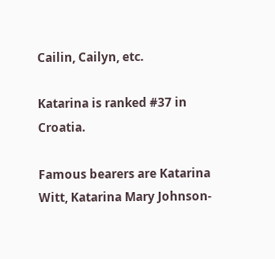Cailin, Cailyn, etc.

Katarina is ranked #37 in Croatia.

Famous bearers are Katarina Witt, Katarina Mary Johnson-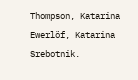Thompson, Katarina Ewerlöf, Katarina Srebotnik.